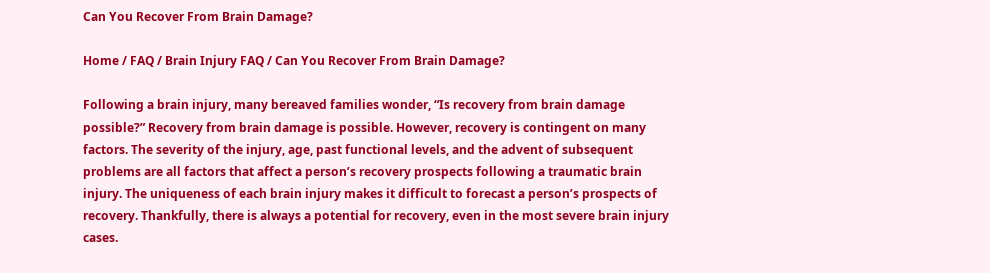Can You Recover From Brain Damage?

Home / FAQ / Brain Injury FAQ / Can You Recover From Brain Damage?

Following a brain injury, many bereaved families wonder, “Is recovery from brain damage possible?” Recovery from brain damage is possible. However, recovery is contingent on many factors. The severity of the injury, age, past functional levels, and the advent of subsequent problems are all factors that affect a person’s recovery prospects following a traumatic brain injury. The uniqueness of each brain injury makes it difficult to forecast a person’s prospects of recovery. Thankfully, there is always a potential for recovery, even in the most severe brain injury cases.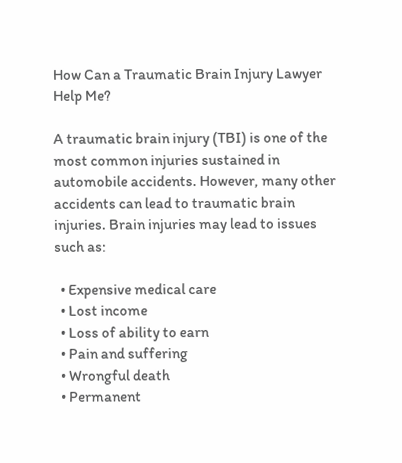How Can a Traumatic Brain Injury Lawyer Help Me?

A traumatic brain injury (TBI) is one of the most common injuries sustained in automobile accidents. However, many other accidents can lead to traumatic brain injuries. Brain injuries may lead to issues such as:

  • Expensive medical care
  • Lost income
  • Loss of ability to earn
  • Pain and suffering
  • Wrongful death
  • Permanent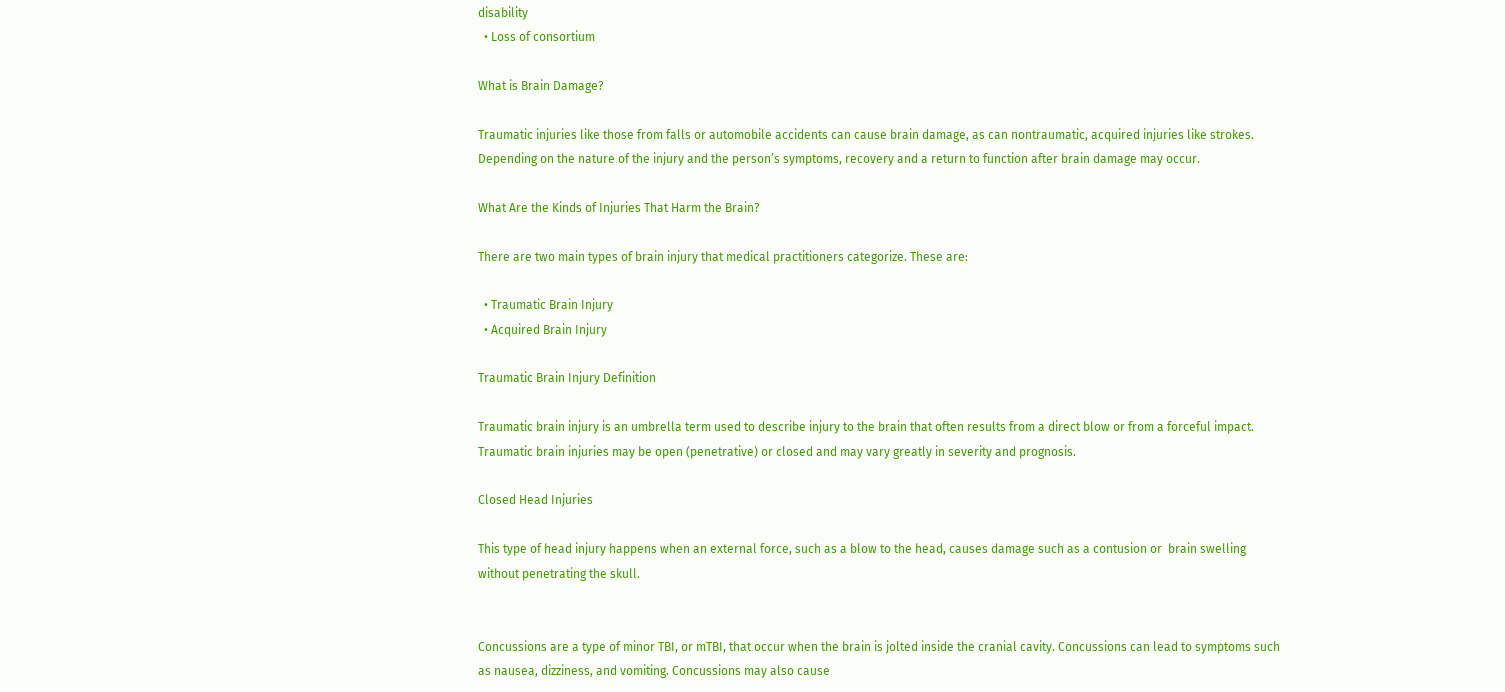disability
  • Loss of consortium

What is Brain Damage?

Traumatic injuries like those from falls or automobile accidents can cause brain damage, as can nontraumatic, acquired injuries like strokes. Depending on the nature of the injury and the person’s symptoms, recovery and a return to function after brain damage may occur.

What Are the Kinds of Injuries That Harm the Brain?

There are two main types of brain injury that medical practitioners categorize. These are:

  • Traumatic Brain Injury
  • Acquired Brain Injury

Traumatic Brain Injury Definition

Traumatic brain injury is an umbrella term used to describe injury to the brain that often results from a direct blow or from a forceful impact. Traumatic brain injuries may be open (penetrative) or closed and may vary greatly in severity and prognosis.

Closed Head Injuries

This type of head injury happens when an external force, such as a blow to the head, causes damage such as a contusion or  brain swelling without penetrating the skull.


Concussions are a type of minor TBI, or mTBI, that occur when the brain is jolted inside the cranial cavity. Concussions can lead to symptoms such as nausea, dizziness, and vomiting. Concussions may also cause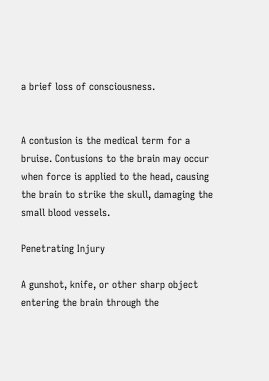a brief loss of consciousness.


A contusion is the medical term for a bruise. Contusions to the brain may occur when force is applied to the head, causing the brain to strike the skull, damaging the small blood vessels.

Penetrating Injury

A gunshot, knife, or other sharp object entering the brain through the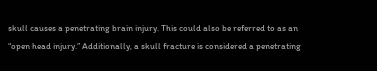skull causes a penetrating brain injury. This could also be referred to as an “open head injury.” Additionally, a skull fracture is considered a penetrating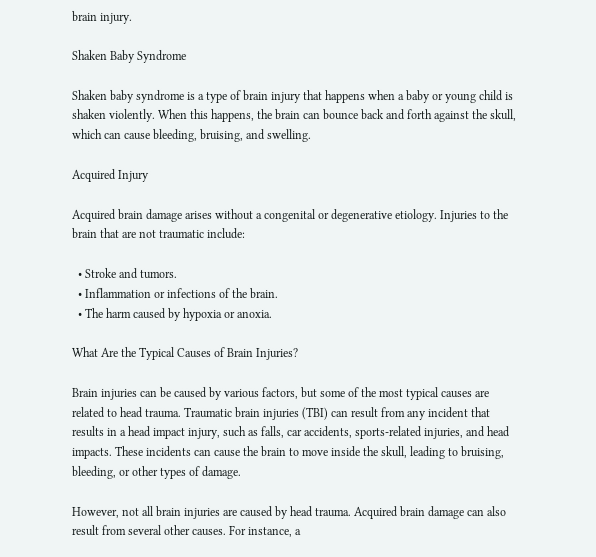brain injury.

Shaken Baby Syndrome

Shaken baby syndrome is a type of brain injury that happens when a baby or young child is shaken violently. When this happens, the brain can bounce back and forth against the skull, which can cause bleeding, bruising, and swelling.

Acquired Injury

Acquired brain damage arises without a congenital or degenerative etiology. Injuries to the brain that are not traumatic include:

  • Stroke and tumors.
  • Inflammation or infections of the brain.
  • The harm caused by hypoxia or anoxia.

What Are the Typical Causes of Brain Injuries?

Brain injuries can be caused by various factors, but some of the most typical causes are related to head trauma. Traumatic brain injuries (TBI) can result from any incident that results in a head impact injury, such as falls, car accidents, sports-related injuries, and head impacts. These incidents can cause the brain to move inside the skull, leading to bruising, bleeding, or other types of damage.

However, not all brain injuries are caused by head trauma. Acquired brain damage can also result from several other causes. For instance, a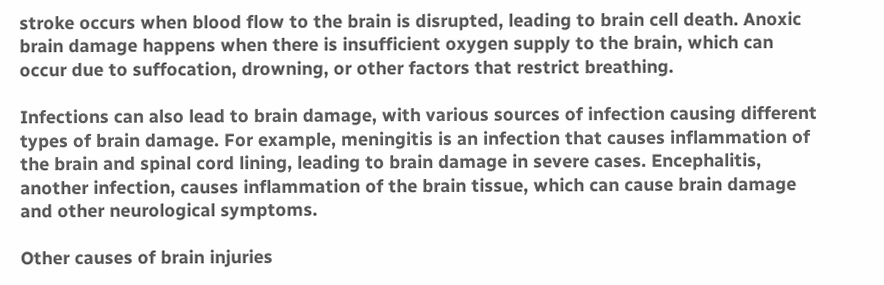stroke occurs when blood flow to the brain is disrupted, leading to brain cell death. Anoxic brain damage happens when there is insufficient oxygen supply to the brain, which can occur due to suffocation, drowning, or other factors that restrict breathing.

Infections can also lead to brain damage, with various sources of infection causing different types of brain damage. For example, meningitis is an infection that causes inflammation of the brain and spinal cord lining, leading to brain damage in severe cases. Encephalitis, another infection, causes inflammation of the brain tissue, which can cause brain damage and other neurological symptoms.

Other causes of brain injuries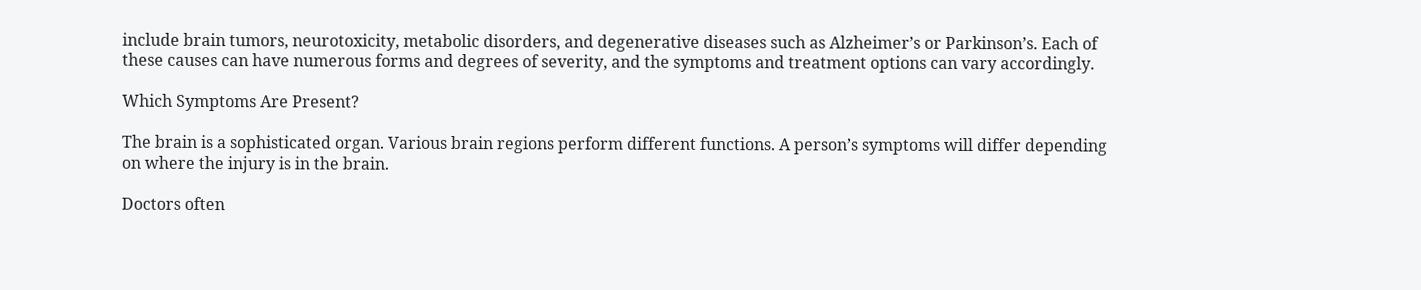include brain tumors, neurotoxicity, metabolic disorders, and degenerative diseases such as Alzheimer’s or Parkinson’s. Each of these causes can have numerous forms and degrees of severity, and the symptoms and treatment options can vary accordingly.

Which Symptoms Are Present?

The brain is a sophisticated organ. Various brain regions perform different functions. A person’s symptoms will differ depending on where the injury is in the brain.

Doctors often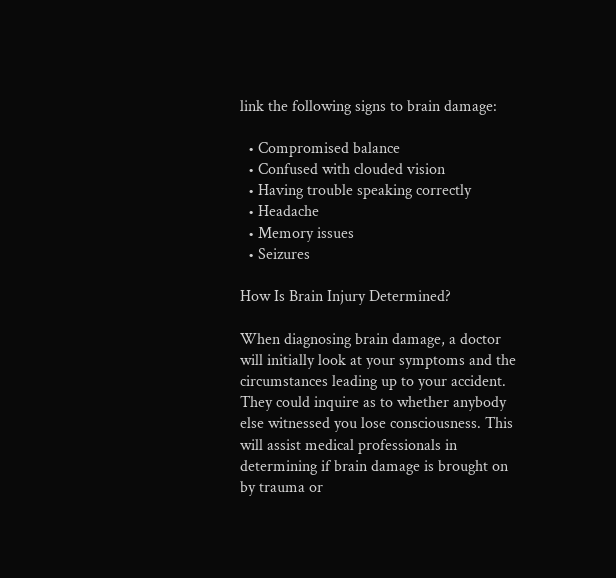link the following signs to brain damage:

  • Compromised balance
  • Confused with clouded vision
  • Having trouble speaking correctly
  • Headache
  • Memory issues
  • Seizures

How Is Brain Injury Determined?

When diagnosing brain damage, a doctor will initially look at your symptoms and the circumstances leading up to your accident. They could inquire as to whether anybody else witnessed you lose consciousness. This will assist medical professionals in determining if brain damage is brought on by trauma or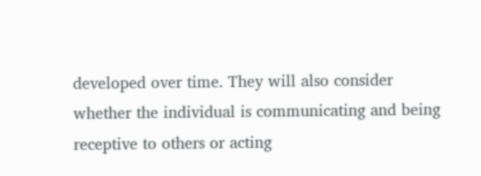developed over time. They will also consider whether the individual is communicating and being receptive to others or acting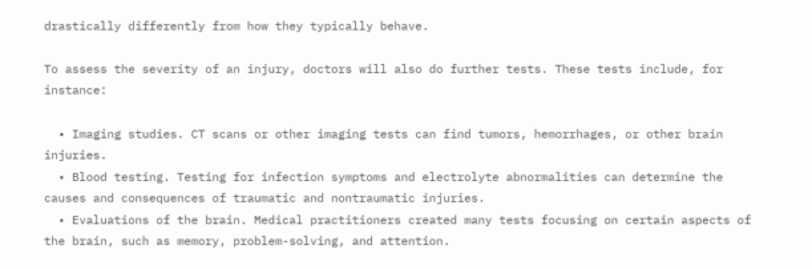drastically differently from how they typically behave.

To assess the severity of an injury, doctors will also do further tests. These tests include, for instance:

  • Imaging studies. CT scans or other imaging tests can find tumors, hemorrhages, or other brain injuries.
  • Blood testing. Testing for infection symptoms and electrolyte abnormalities can determine the causes and consequences of traumatic and nontraumatic injuries.
  • Evaluations of the brain. Medical practitioners created many tests focusing on certain aspects of the brain, such as memory, problem-solving, and attention.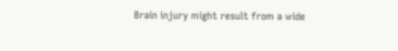Brain injury might result from a wide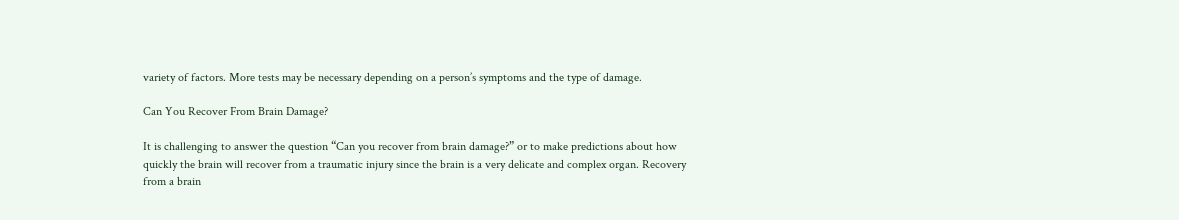variety of factors. More tests may be necessary depending on a person’s symptoms and the type of damage.

Can You Recover From Brain Damage?

It is challenging to answer the question “Can you recover from brain damage?” or to make predictions about how quickly the brain will recover from a traumatic injury since the brain is a very delicate and complex organ. Recovery from a brain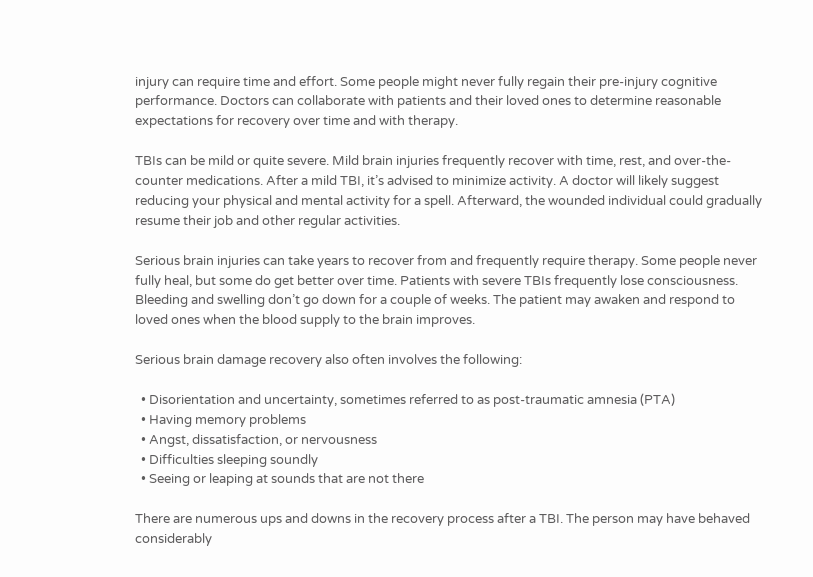injury can require time and effort. Some people might never fully regain their pre-injury cognitive performance. Doctors can collaborate with patients and their loved ones to determine reasonable expectations for recovery over time and with therapy.

TBIs can be mild or quite severe. Mild brain injuries frequently recover with time, rest, and over-the-counter medications. After a mild TBI, it’s advised to minimize activity. A doctor will likely suggest reducing your physical and mental activity for a spell. Afterward, the wounded individual could gradually resume their job and other regular activities.

Serious brain injuries can take years to recover from and frequently require therapy. Some people never fully heal, but some do get better over time. Patients with severe TBIs frequently lose consciousness. Bleeding and swelling don’t go down for a couple of weeks. The patient may awaken and respond to loved ones when the blood supply to the brain improves.

Serious brain damage recovery also often involves the following:

  • Disorientation and uncertainty, sometimes referred to as post-traumatic amnesia (PTA)
  • Having memory problems
  • Angst, dissatisfaction, or nervousness
  • Difficulties sleeping soundly
  • Seeing or leaping at sounds that are not there

There are numerous ups and downs in the recovery process after a TBI. The person may have behaved considerably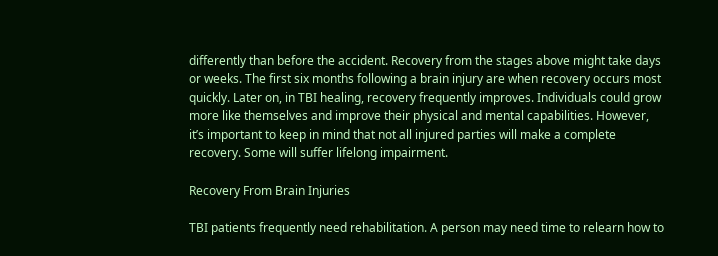differently than before the accident. Recovery from the stages above might take days or weeks. The first six months following a brain injury are when recovery occurs most quickly. Later on, in TBI healing, recovery frequently improves. Individuals could grow more like themselves and improve their physical and mental capabilities. However, it’s important to keep in mind that not all injured parties will make a complete recovery. Some will suffer lifelong impairment.

Recovery From Brain Injuries

TBI patients frequently need rehabilitation. A person may need time to relearn how to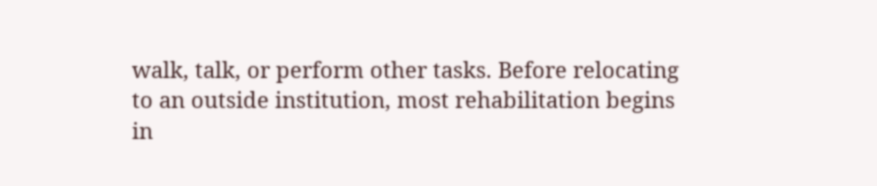walk, talk, or perform other tasks. Before relocating to an outside institution, most rehabilitation begins in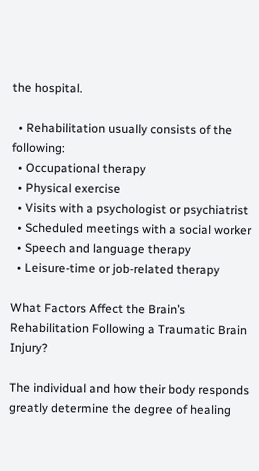the hospital.

  • Rehabilitation usually consists of the following:
  • Occupational therapy
  • Physical exercise
  • Visits with a psychologist or psychiatrist
  • Scheduled meetings with a social worker
  • Speech and language therapy
  • Leisure-time or job-related therapy

What Factors Affect the Brain’s Rehabilitation Following a Traumatic Brain Injury?

The individual and how their body responds greatly determine the degree of healing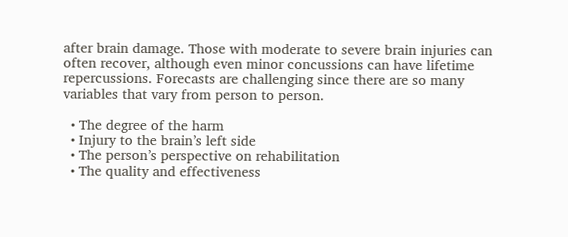after brain damage. Those with moderate to severe brain injuries can often recover, although even minor concussions can have lifetime repercussions. Forecasts are challenging since there are so many variables that vary from person to person.

  • The degree of the harm
  • Injury to the brain’s left side
  • The person’s perspective on rehabilitation
  • The quality and effectiveness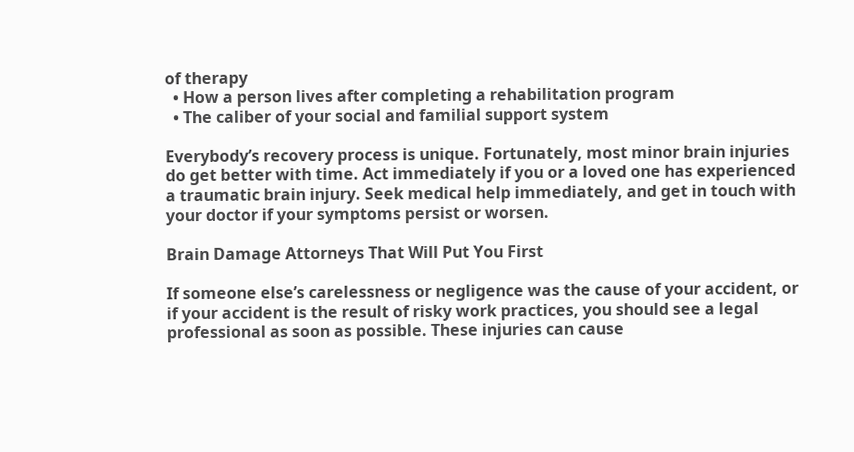of therapy
  • How a person lives after completing a rehabilitation program
  • The caliber of your social and familial support system

Everybody’s recovery process is unique. Fortunately, most minor brain injuries do get better with time. Act immediately if you or a loved one has experienced a traumatic brain injury. Seek medical help immediately, and get in touch with your doctor if your symptoms persist or worsen.

Brain Damage Attorneys That Will Put You First

If someone else’s carelessness or negligence was the cause of your accident, or if your accident is the result of risky work practices, you should see a legal professional as soon as possible. These injuries can cause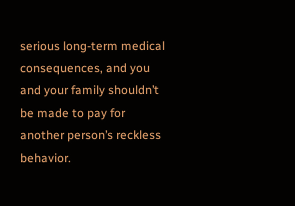serious long-term medical consequences, and you and your family shouldn’t be made to pay for another person’s reckless behavior.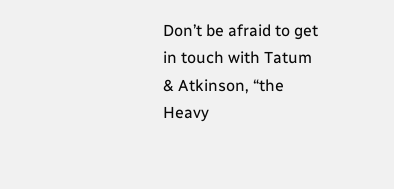Don’t be afraid to get in touch with Tatum & Atkinson, “the Heavy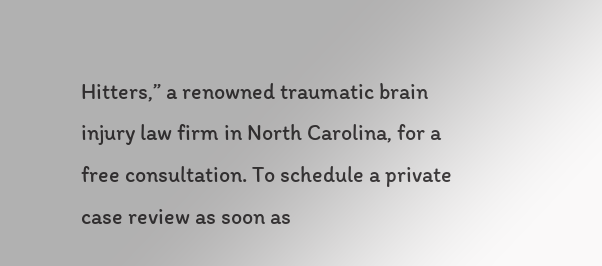Hitters,” a renowned traumatic brain injury law firm in North Carolina, for a free consultation. To schedule a private case review as soon as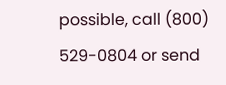possible, call (800) 529-0804 or send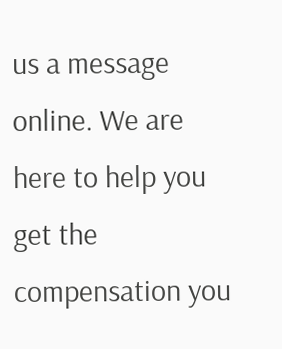us a message online. We are here to help you get the compensation you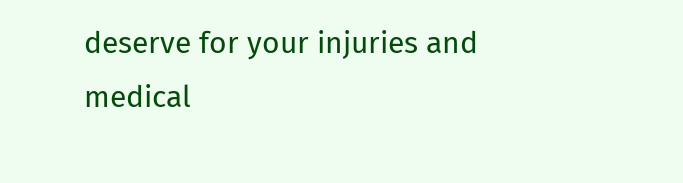deserve for your injuries and medical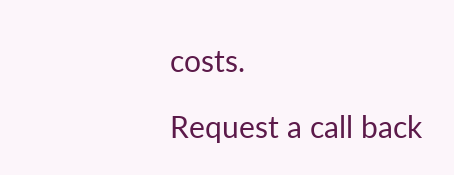costs.

Request a call back